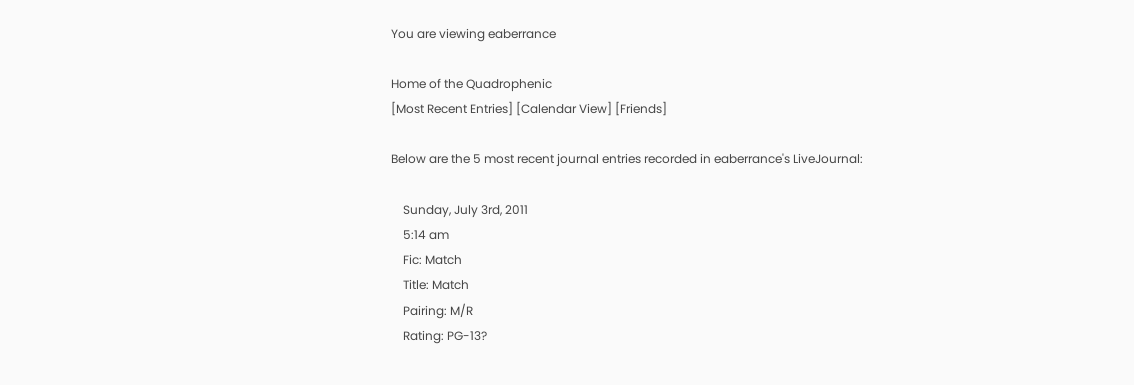You are viewing eaberrance

Home of the Quadrophenic
[Most Recent Entries] [Calendar View] [Friends]

Below are the 5 most recent journal entries recorded in eaberrance's LiveJournal:

    Sunday, July 3rd, 2011
    5:14 am
    Fic: Match
    Title: Match
    Pairing: M/R
    Rating: PG-13?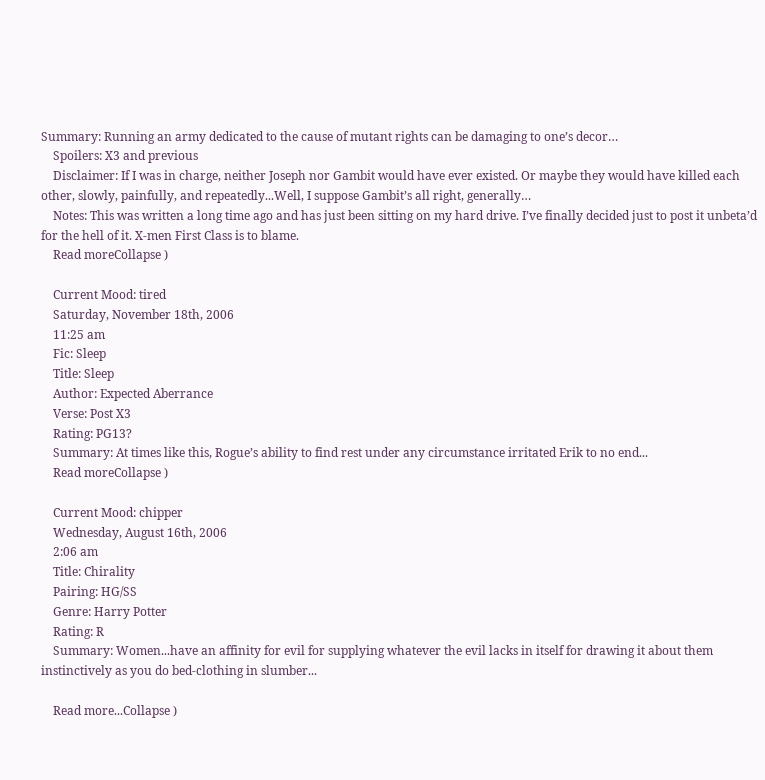Summary: Running an army dedicated to the cause of mutant rights can be damaging to one’s decor…
    Spoilers: X3 and previous
    Disclaimer: If I was in charge, neither Joseph nor Gambit would have ever existed. Or maybe they would have killed each other, slowly, painfully, and repeatedly...Well, I suppose Gambit’s all right, generally…
    Notes: This was written a long time ago and has just been sitting on my hard drive. I’ve finally decided just to post it unbeta’d for the hell of it. X-men First Class is to blame.
    Read moreCollapse )

    Current Mood: tired
    Saturday, November 18th, 2006
    11:25 am
    Fic: Sleep
    Title: Sleep
    Author: Expected Aberrance
    Verse: Post X3
    Rating: PG13?
    Summary: At times like this, Rogue’s ability to find rest under any circumstance irritated Erik to no end...
    Read moreCollapse )

    Current Mood: chipper
    Wednesday, August 16th, 2006
    2:06 am
    Title: Chirality
    Pairing: HG/SS
    Genre: Harry Potter
    Rating: R
    Summary: Women...have an affinity for evil for supplying whatever the evil lacks in itself for drawing it about them instinctively as you do bed-clothing in slumber...

    Read more...Collapse )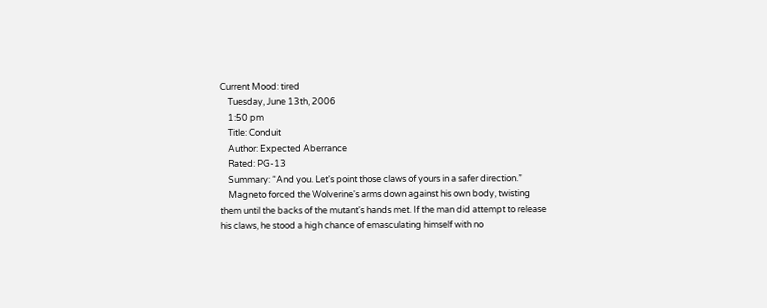Current Mood: tired
    Tuesday, June 13th, 2006
    1:50 pm
    Title: Conduit
    Author: Expected Aberrance
    Rated: PG-13
    Summary: “And you. Let's point those claws of yours in a safer direction.”
    Magneto forced the Wolverine's arms down against his own body, twisting them until the backs of the mutant's hands met. If the man did attempt to release his claws, he stood a high chance of emasculating himself with no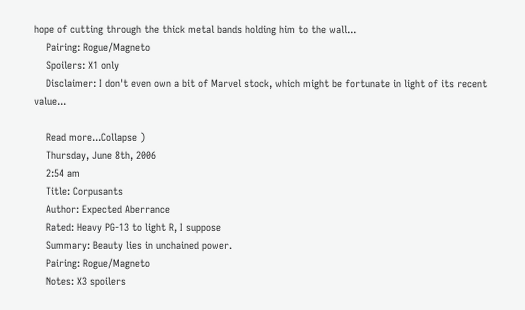hope of cutting through the thick metal bands holding him to the wall...
    Pairing: Rogue/Magneto
    Spoilers: X1 only
    Disclaimer: I don't even own a bit of Marvel stock, which might be fortunate in light of its recent value...

    Read more...Collapse )
    Thursday, June 8th, 2006
    2:54 am
    Title: Corpusants
    Author: Expected Aberrance
    Rated: Heavy PG-13 to light R, I suppose
    Summary: Beauty lies in unchained power.
    Pairing: Rogue/Magneto
    Notes: X3 spoilers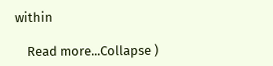within

    Read more...Collapse )